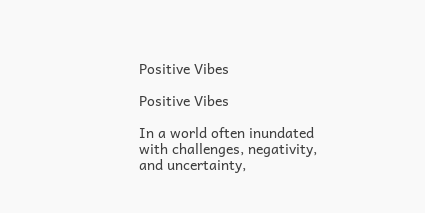Positive Vibes

Positive Vibes

In a world often inundated with challenges, negativity, and uncertainty,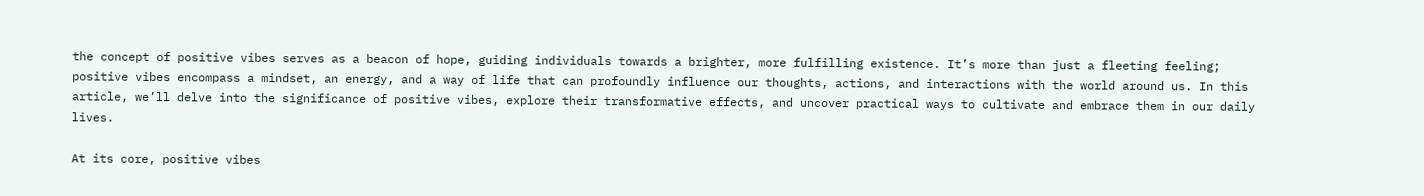the concept of positive vibes serves as a beacon of hope, guiding individuals towards a brighter, more fulfilling existence. It’s more than just a fleeting feeling; positive vibes encompass a mindset, an energy, and a way of life that can profoundly influence our thoughts, actions, and interactions with the world around us. In this article, we’ll delve into the significance of positive vibes, explore their transformative effects, and uncover practical ways to cultivate and embrace them in our daily lives.

At its core, positive vibes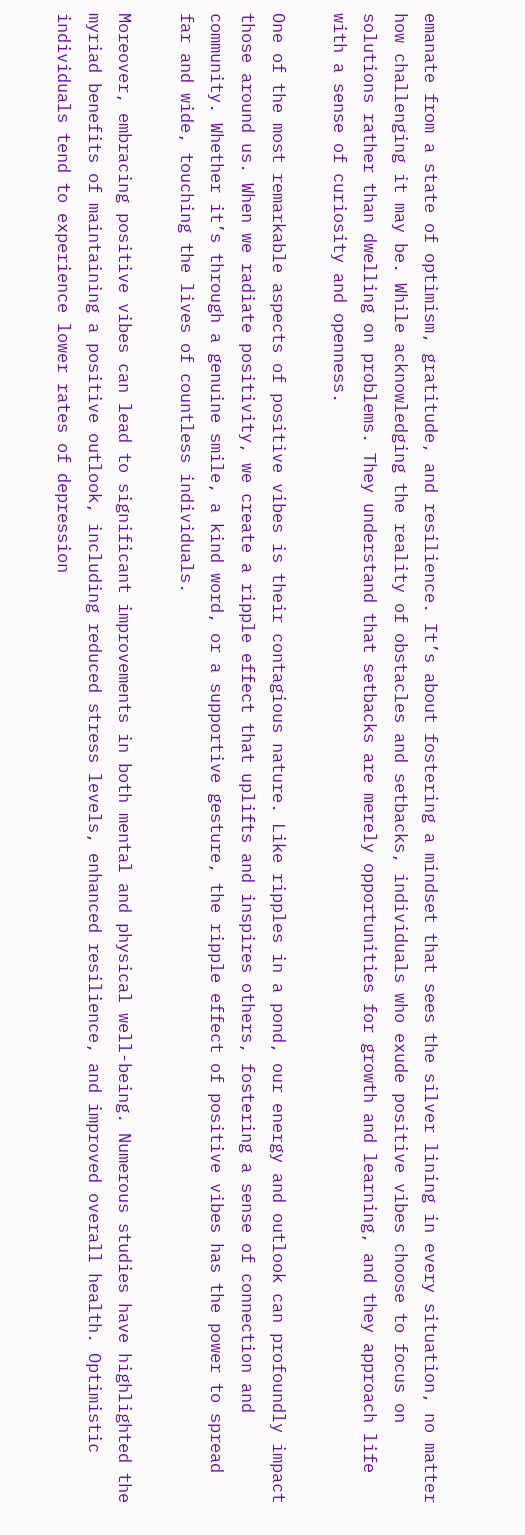emanate from a state of optimism, gratitude, and resilience. It’s about fostering a mindset that sees the silver lining in every situation, no matter how challenging it may be. While acknowledging the reality of obstacles and setbacks, individuals who exude positive vibes choose to focus on solutions rather than dwelling on problems. They understand that setbacks are merely opportunities for growth and learning, and they approach life with a sense of curiosity and openness.

One of the most remarkable aspects of positive vibes is their contagious nature. Like ripples in a pond, our energy and outlook can profoundly impact those around us. When we radiate positivity, we create a ripple effect that uplifts and inspires others, fostering a sense of connection and community. Whether it’s through a genuine smile, a kind word, or a supportive gesture, the ripple effect of positive vibes has the power to spread far and wide, touching the lives of countless individuals.

Moreover, embracing positive vibes can lead to significant improvements in both mental and physical well-being. Numerous studies have highlighted the myriad benefits of maintaining a positive outlook, including reduced stress levels, enhanced resilience, and improved overall health. Optimistic individuals tend to experience lower rates of depression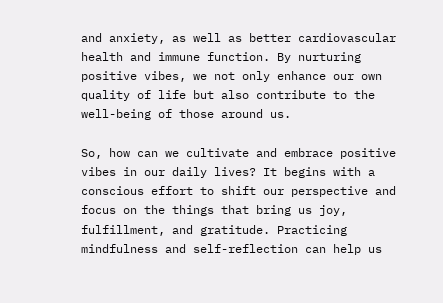and anxiety, as well as better cardiovascular health and immune function. By nurturing positive vibes, we not only enhance our own quality of life but also contribute to the well-being of those around us.

So, how can we cultivate and embrace positive vibes in our daily lives? It begins with a conscious effort to shift our perspective and focus on the things that bring us joy, fulfillment, and gratitude. Practicing mindfulness and self-reflection can help us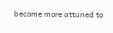become more attuned to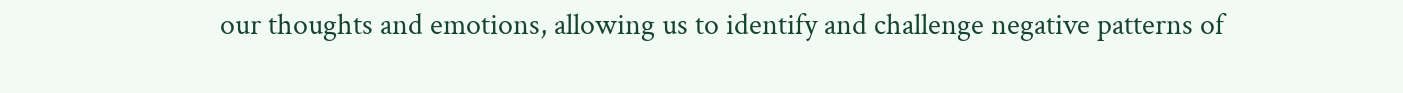our thoughts and emotions, allowing us to identify and challenge negative patterns of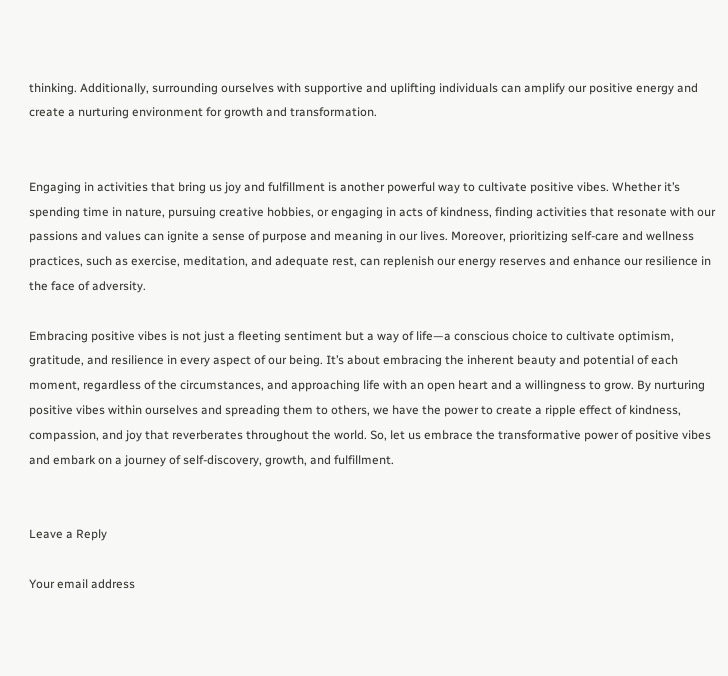thinking. Additionally, surrounding ourselves with supportive and uplifting individuals can amplify our positive energy and create a nurturing environment for growth and transformation.


Engaging in activities that bring us joy and fulfillment is another powerful way to cultivate positive vibes. Whether it’s spending time in nature, pursuing creative hobbies, or engaging in acts of kindness, finding activities that resonate with our passions and values can ignite a sense of purpose and meaning in our lives. Moreover, prioritizing self-care and wellness practices, such as exercise, meditation, and adequate rest, can replenish our energy reserves and enhance our resilience in the face of adversity.

Embracing positive vibes is not just a fleeting sentiment but a way of life—a conscious choice to cultivate optimism, gratitude, and resilience in every aspect of our being. It’s about embracing the inherent beauty and potential of each moment, regardless of the circumstances, and approaching life with an open heart and a willingness to grow. By nurturing positive vibes within ourselves and spreading them to others, we have the power to create a ripple effect of kindness, compassion, and joy that reverberates throughout the world. So, let us embrace the transformative power of positive vibes and embark on a journey of self-discovery, growth, and fulfillment.


Leave a Reply

Your email address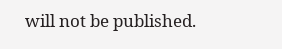will not be published.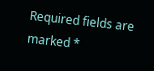Required fields are marked *